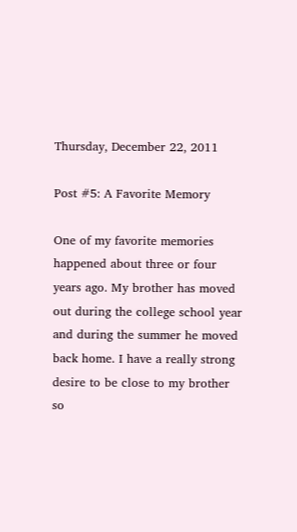Thursday, December 22, 2011

Post #5: A Favorite Memory

One of my favorite memories happened about three or four years ago. My brother has moved out during the college school year and during the summer he moved back home. I have a really strong desire to be close to my brother so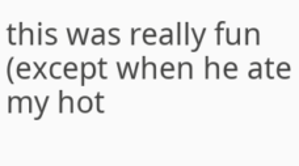this was really fun (except when he ate my hot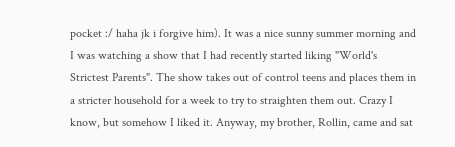pocket :/ haha jk i forgive him). It was a nice sunny summer morning and I was watching a show that I had recently started liking "World's Strictest Parents". The show takes out of control teens and places them in a stricter household for a week to try to straighten them out. Crazy I know, but somehow I liked it. Anyway, my brother, Rollin, came and sat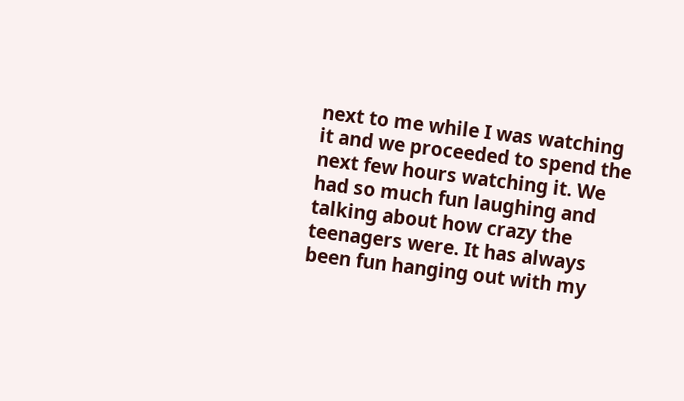next to me while I was watching it and we proceeded to spend the next few hours watching it. We had so much fun laughing and talking about how crazy the teenagers were. It has always been fun hanging out with my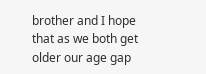brother and I hope that as we both get older our age gap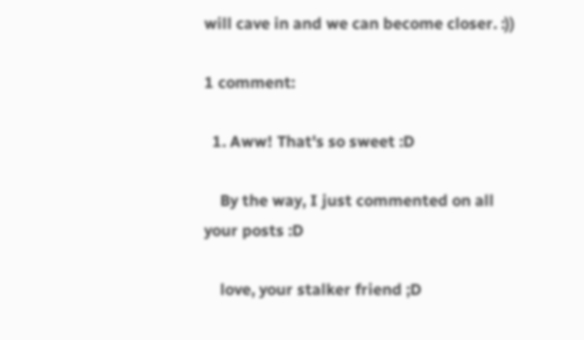will cave in and we can become closer. :))

1 comment:

  1. Aww! That's so sweet :D

    By the way, I just commented on all your posts :D

    love, your stalker friend ;D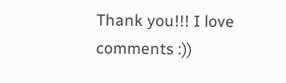Thank you!!! I love comments :))